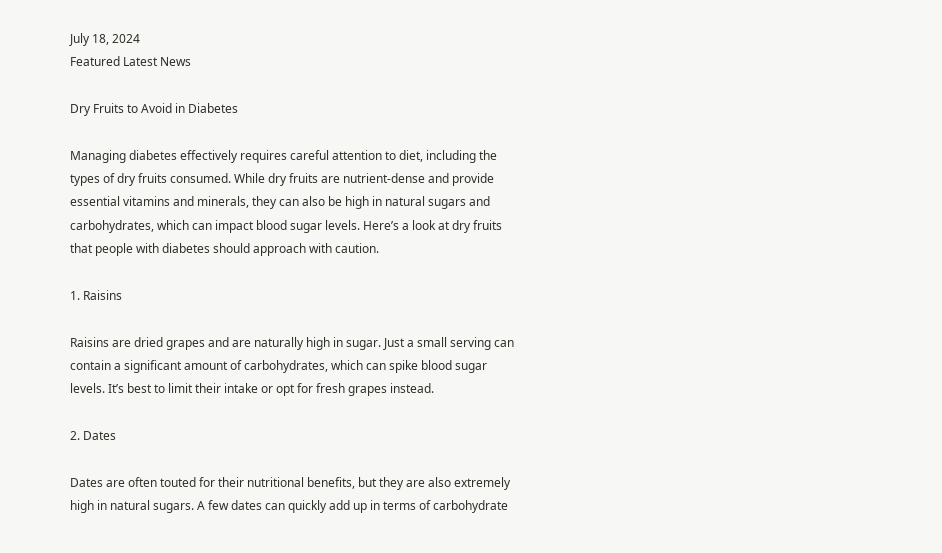July 18, 2024
Featured Latest News

Dry Fruits to Avoid in Diabetes

Managing diabetes effectively requires careful attention to diet, including the types of dry fruits consumed. While dry fruits are nutrient-dense and provide essential vitamins and minerals, they can also be high in natural sugars and carbohydrates, which can impact blood sugar levels. Here’s a look at dry fruits that people with diabetes should approach with caution.

1. Raisins

Raisins are dried grapes and are naturally high in sugar. Just a small serving can contain a significant amount of carbohydrates, which can spike blood sugar levels. It’s best to limit their intake or opt for fresh grapes instead.

2. Dates

Dates are often touted for their nutritional benefits, but they are also extremely high in natural sugars. A few dates can quickly add up in terms of carbohydrate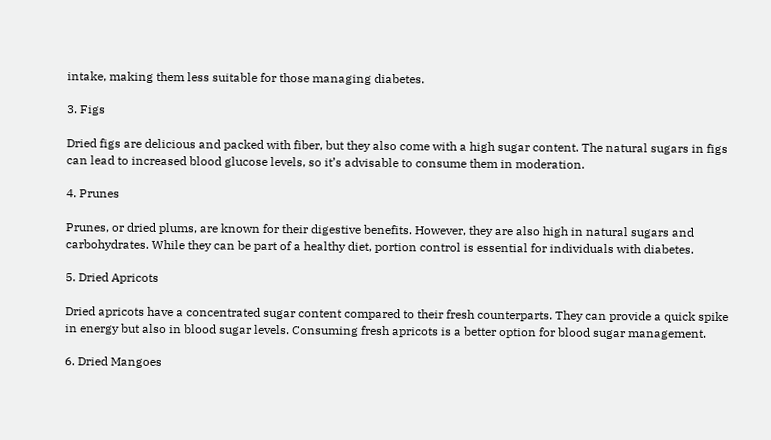intake, making them less suitable for those managing diabetes.

3. Figs

Dried figs are delicious and packed with fiber, but they also come with a high sugar content. The natural sugars in figs can lead to increased blood glucose levels, so it’s advisable to consume them in moderation.

4. Prunes

Prunes, or dried plums, are known for their digestive benefits. However, they are also high in natural sugars and carbohydrates. While they can be part of a healthy diet, portion control is essential for individuals with diabetes.

5. Dried Apricots

Dried apricots have a concentrated sugar content compared to their fresh counterparts. They can provide a quick spike in energy but also in blood sugar levels. Consuming fresh apricots is a better option for blood sugar management.

6. Dried Mangoes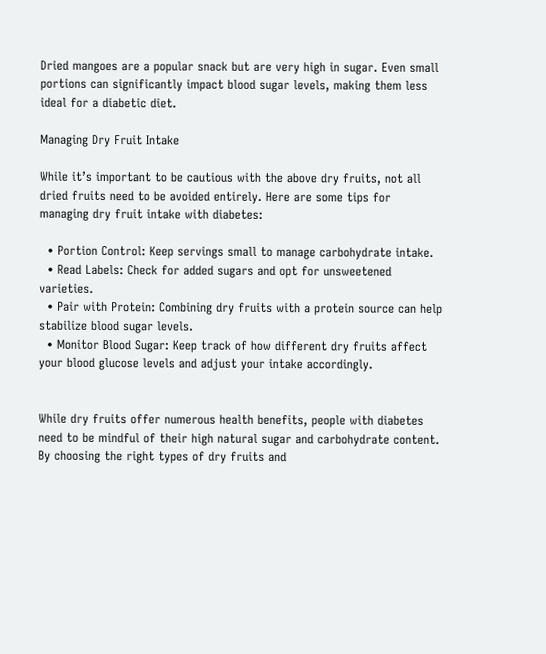Dried mangoes are a popular snack but are very high in sugar. Even small portions can significantly impact blood sugar levels, making them less ideal for a diabetic diet.

Managing Dry Fruit Intake

While it’s important to be cautious with the above dry fruits, not all dried fruits need to be avoided entirely. Here are some tips for managing dry fruit intake with diabetes:

  • Portion Control: Keep servings small to manage carbohydrate intake.
  • Read Labels: Check for added sugars and opt for unsweetened varieties.
  • Pair with Protein: Combining dry fruits with a protein source can help stabilize blood sugar levels.
  • Monitor Blood Sugar: Keep track of how different dry fruits affect your blood glucose levels and adjust your intake accordingly.


While dry fruits offer numerous health benefits, people with diabetes need to be mindful of their high natural sugar and carbohydrate content. By choosing the right types of dry fruits and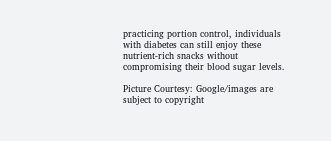practicing portion control, individuals with diabetes can still enjoy these nutrient-rich snacks without compromising their blood sugar levels.

Picture Courtesy: Google/images are subject to copyright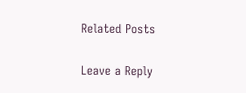Related Posts

Leave a Reply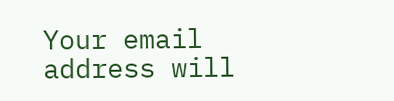Your email address will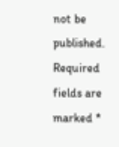not be published. Required fields are marked *